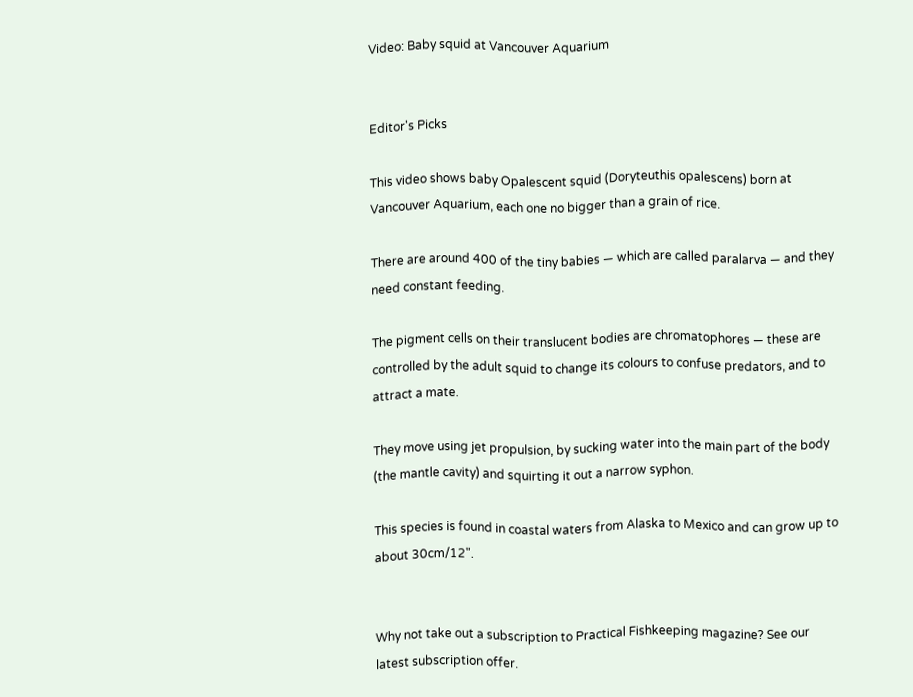Video: Baby squid at Vancouver Aquarium


Editor's Picks

This video shows baby Opalescent squid (Doryteuthis opalescens) born at Vancouver Aquarium, each one no bigger than a grain of rice.

There are around 400 of the tiny babies — which are called paralarva — and they need constant feeding.

The pigment cells on their translucent bodies are chromatophores — these are controlled by the adult squid to change its colours to confuse predators, and to attract a mate.

They move using jet propulsion, by sucking water into the main part of the body (the mantle cavity) and squirting it out a narrow syphon.

This species is found in coastal waters from Alaska to Mexico and can grow up to about 30cm/12".


Why not take out a subscription to Practical Fishkeeping magazine? See our latest subscription offer.